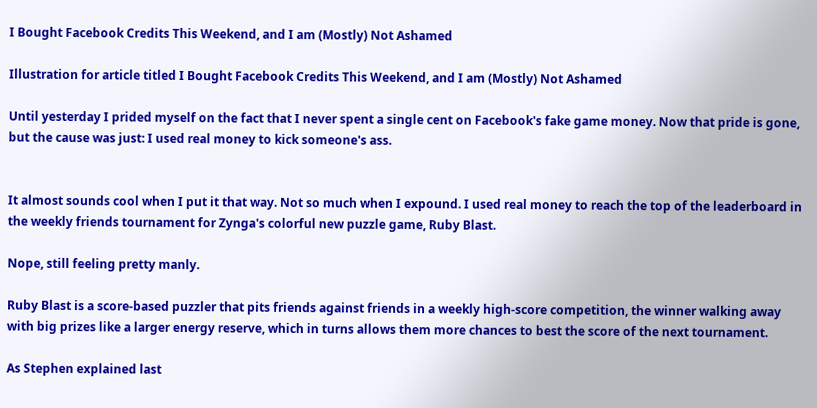I Bought Facebook Credits This Weekend, and I am (Mostly) Not Ashamed

Illustration for article titled I Bought Facebook Credits This Weekend, and I am (Mostly) Not Ashamed

Until yesterday I prided myself on the fact that I never spent a single cent on Facebook's fake game money. Now that pride is gone, but the cause was just: I used real money to kick someone's ass.


It almost sounds cool when I put it that way. Not so much when I expound. I used real money to reach the top of the leaderboard in the weekly friends tournament for Zynga's colorful new puzzle game, Ruby Blast.

Nope, still feeling pretty manly.

Ruby Blast is a score-based puzzler that pits friends against friends in a weekly high-score competition, the winner walking away with big prizes like a larger energy reserve, which in turns allows them more chances to best the score of the next tournament.

As Stephen explained last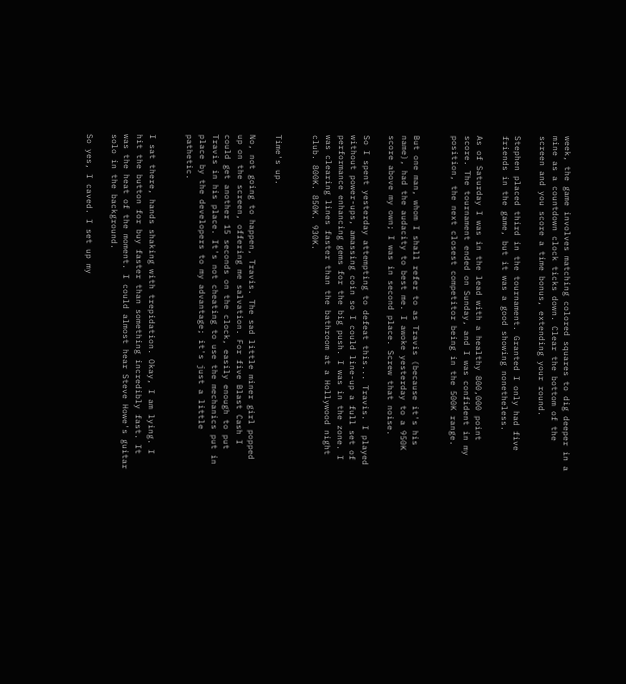week, the game involves matching colored squares to dig deeper in a mine as a countdown clock ticks down. Clear the bottom of the screen and you score a time bonus, extending your round.

Stephen placed third in the tournament. Granted I only had five friends in the game, but it was a good showing nonetheless.

As of Saturday I was in the lead with a healthy 800,000 point score. The tournament ended on Sunday, and I was confident in my position, the next closest competitor being in the 500K range.


But one man, whom I shall refer to as Travis (because it's his name), had the audacity to best me. I awoke yesterday to a 950K score above my own; I was in second place. Screw that noise.

So I spent yesterday attempting to defeat this... Travis. I played without power-ups, amassing coin so I could line-up a full set of performance enhancing gems for the big push. I was in the zone. I was clearing lines faster than the bathroom at a Hollywood night club. 800K. 850K. 930K.


Time's up.

No, not going to happen, Travis. The sad little miner girl popped up on the screen, offering me salvation. For five Blast Cash I could get another 15 seconds on the clock, easily enough to put Travis in his place. It's not cheating to use the mechanics put in place by the developers to my advantage; it's just a little pathetic.


I sat there, hands shaking with trepidation. Okay, I am lying. I hit the button for buy faster than something incredibly fast. It was the heat of the moment. I could almost hear Steve Howe's guitar solo in the background.

So yes, I caved. I set up my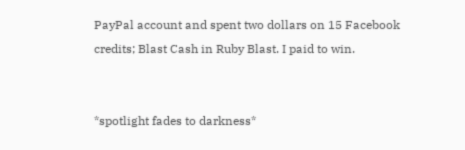PayPal account and spent two dollars on 15 Facebook credits; Blast Cash in Ruby Blast. I paid to win.


*spotlight fades to darkness*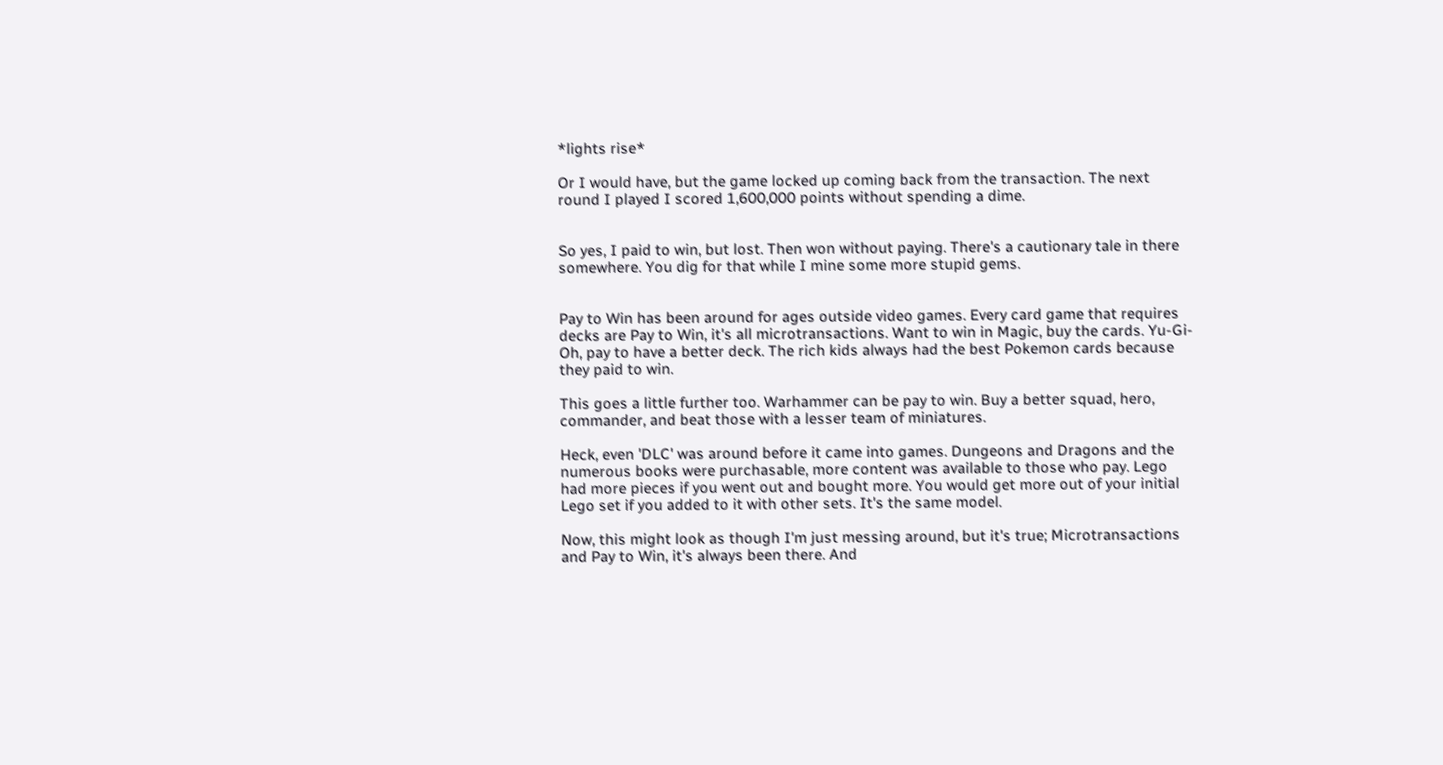*lights rise*

Or I would have, but the game locked up coming back from the transaction. The next round I played I scored 1,600,000 points without spending a dime.


So yes, I paid to win, but lost. Then won without paying. There's a cautionary tale in there somewhere. You dig for that while I mine some more stupid gems.


Pay to Win has been around for ages outside video games. Every card game that requires decks are Pay to Win, it's all microtransactions. Want to win in Magic, buy the cards. Yu-Gi-Oh, pay to have a better deck. The rich kids always had the best Pokemon cards because they paid to win.

This goes a little further too. Warhammer can be pay to win. Buy a better squad, hero, commander, and beat those with a lesser team of miniatures.

Heck, even 'DLC' was around before it came into games. Dungeons and Dragons and the numerous books were purchasable, more content was available to those who pay. Lego had more pieces if you went out and bought more. You would get more out of your initial Lego set if you added to it with other sets. It's the same model.

Now, this might look as though I'm just messing around, but it's true; Microtransactions and Pay to Win, it's always been there. And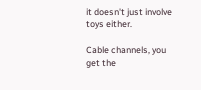it doesn't just involve toys either.

Cable channels, you get the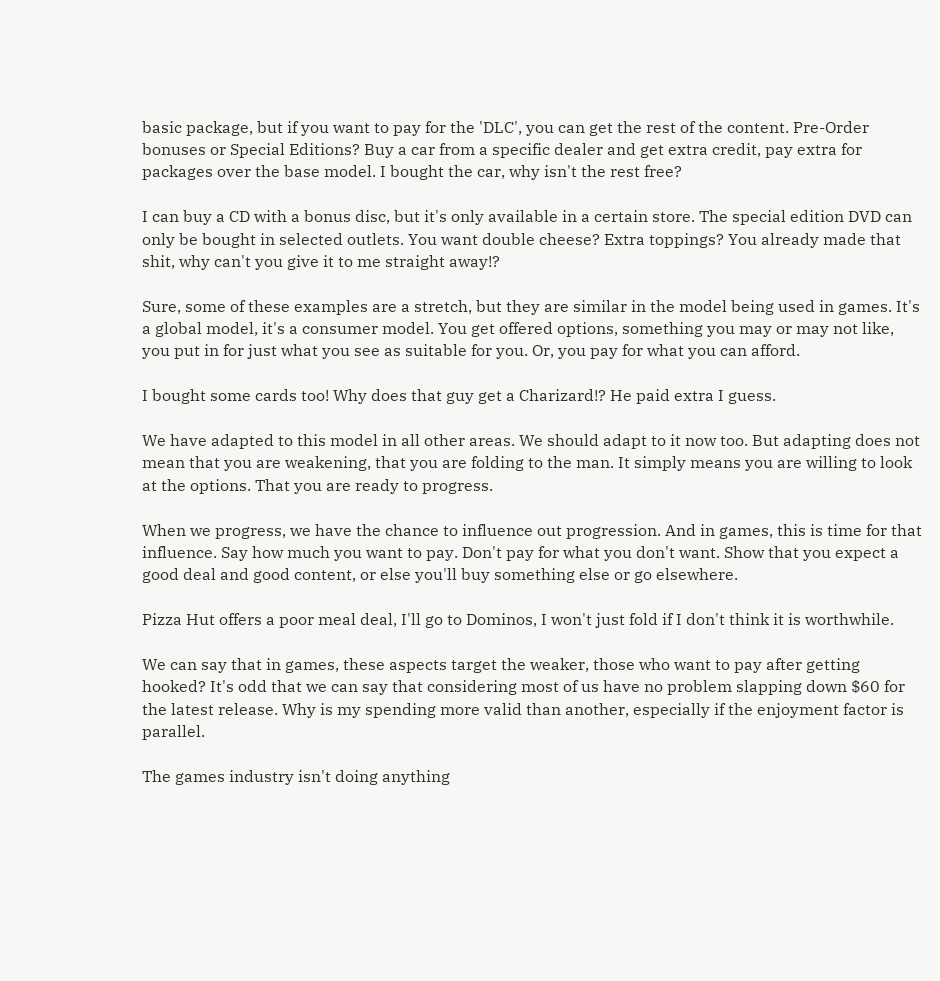basic package, but if you want to pay for the 'DLC', you can get the rest of the content. Pre-Order bonuses or Special Editions? Buy a car from a specific dealer and get extra credit, pay extra for packages over the base model. I bought the car, why isn't the rest free?

I can buy a CD with a bonus disc, but it's only available in a certain store. The special edition DVD can only be bought in selected outlets. You want double cheese? Extra toppings? You already made that shit, why can't you give it to me straight away!?

Sure, some of these examples are a stretch, but they are similar in the model being used in games. It's a global model, it's a consumer model. You get offered options, something you may or may not like, you put in for just what you see as suitable for you. Or, you pay for what you can afford.

I bought some cards too! Why does that guy get a Charizard!? He paid extra I guess.

We have adapted to this model in all other areas. We should adapt to it now too. But adapting does not mean that you are weakening, that you are folding to the man. It simply means you are willing to look at the options. That you are ready to progress.

When we progress, we have the chance to influence out progression. And in games, this is time for that influence. Say how much you want to pay. Don't pay for what you don't want. Show that you expect a good deal and good content, or else you'll buy something else or go elsewhere.

Pizza Hut offers a poor meal deal, I'll go to Dominos, I won't just fold if I don't think it is worthwhile.

We can say that in games, these aspects target the weaker, those who want to pay after getting hooked? It's odd that we can say that considering most of us have no problem slapping down $60 for the latest release. Why is my spending more valid than another, especially if the enjoyment factor is parallel.

The games industry isn't doing anything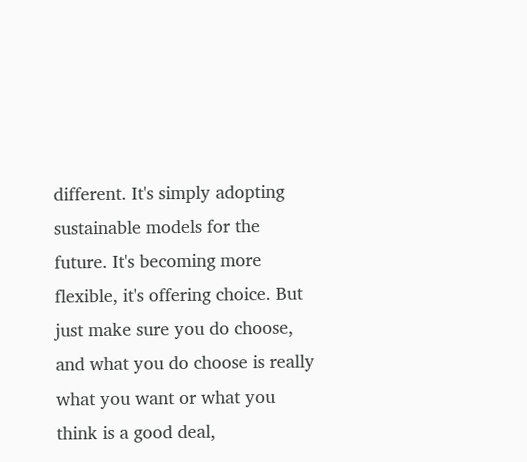different. It's simply adopting sustainable models for the future. It's becoming more flexible, it's offering choice. But just make sure you do choose, and what you do choose is really what you want or what you think is a good deal,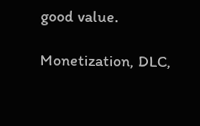good value.

Monetization, DLC,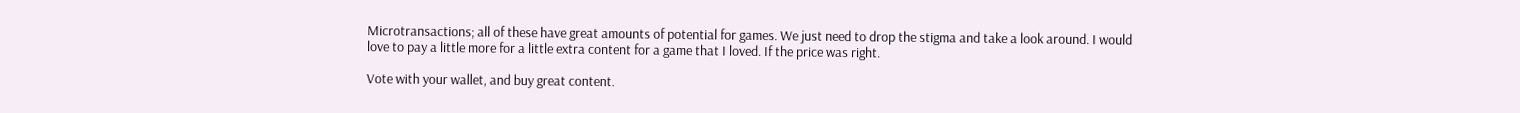Microtransactions; all of these have great amounts of potential for games. We just need to drop the stigma and take a look around. I would love to pay a little more for a little extra content for a game that I loved. If the price was right.

Vote with your wallet, and buy great content.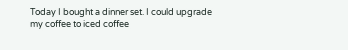Today I bought a dinner set. I could upgrade my coffee to iced coffee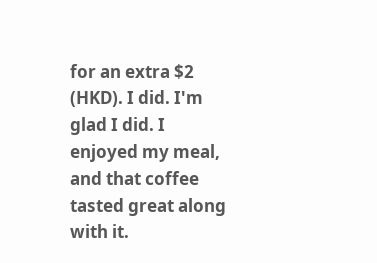for an extra $2 (HKD). I did. I'm glad I did. I enjoyed my meal, and that coffee tasted great along with it.